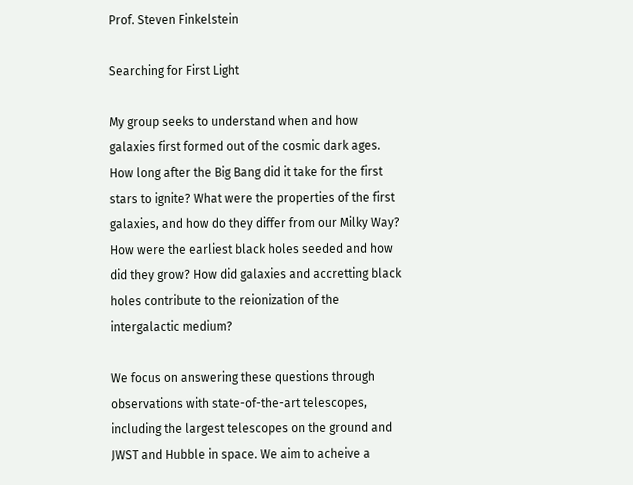Prof. Steven Finkelstein

Searching for First Light

My group seeks to understand when and how galaxies first formed out of the cosmic dark ages. How long after the Big Bang did it take for the first stars to ignite? What were the properties of the first galaxies, and how do they differ from our Milky Way? How were the earliest black holes seeded and how did they grow? How did galaxies and accretting black holes contribute to the reionization of the intergalactic medium?

We focus on answering these questions through observations with state-of-the-art telescopes, including the largest telescopes on the ground and JWST and Hubble in space. We aim to acheive a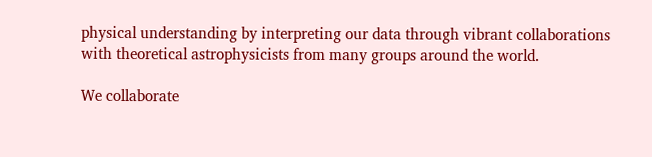physical understanding by interpreting our data through vibrant collaborations with theoretical astrophysicists from many groups around the world.

We collaborate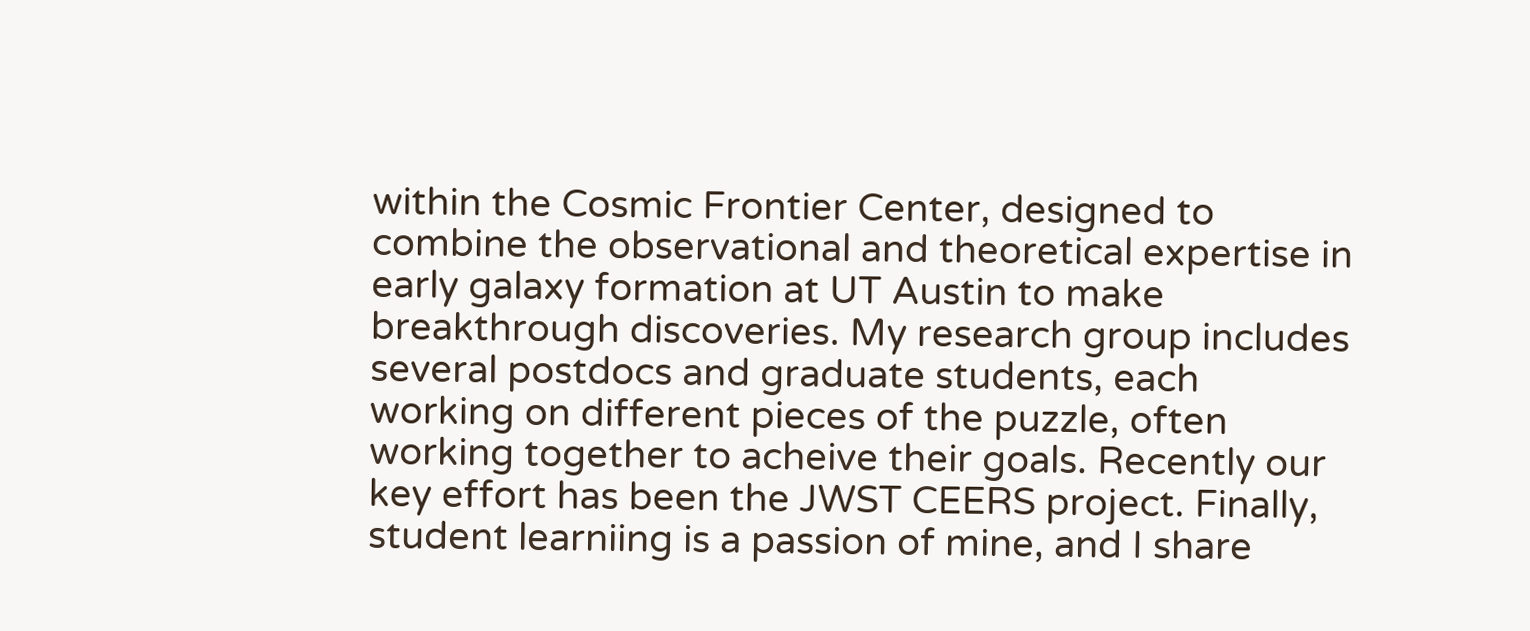within the Cosmic Frontier Center, designed to combine the observational and theoretical expertise in early galaxy formation at UT Austin to make breakthrough discoveries. My research group includes several postdocs and graduate students, each working on different pieces of the puzzle, often working together to acheive their goals. Recently our key effort has been the JWST CEERS project. Finally, student learniing is a passion of mine, and I share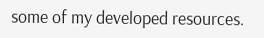some of my developed resources.